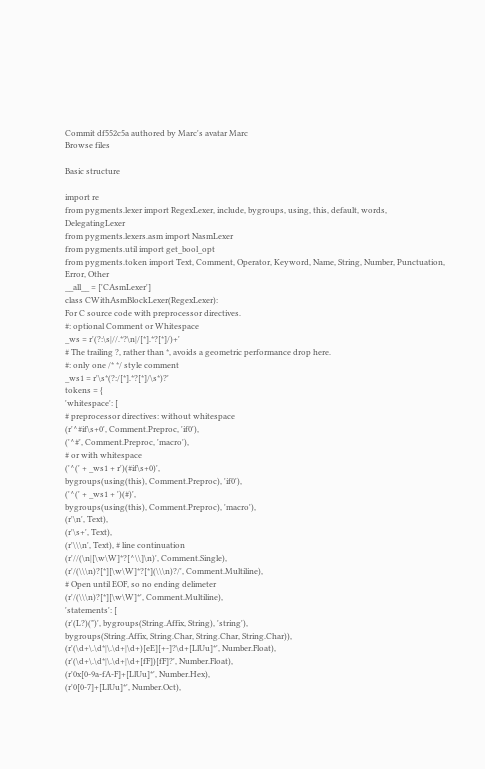Commit df552c5a authored by Marc's avatar Marc
Browse files

Basic structure

import re
from pygments.lexer import RegexLexer, include, bygroups, using, this, default, words, DelegatingLexer
from pygments.lexers.asm import NasmLexer
from pygments.util import get_bool_opt
from pygments.token import Text, Comment, Operator, Keyword, Name, String, Number, Punctuation, Error, Other
__all__ = ['CAsmLexer']
class CWithAsmBlockLexer(RegexLexer):
For C source code with preprocessor directives.
#: optional Comment or Whitespace
_ws = r'(?:\s|//.*?\n|/[*].*?[*]/)+'
# The trailing ?, rather than *, avoids a geometric performance drop here.
#: only one /* */ style comment
_ws1 = r'\s*(?:/[*].*?[*]/\s*)?'
tokens = {
'whitespace': [
# preprocessor directives: without whitespace
(r'^#if\s+0', Comment.Preproc, 'if0'),
('^#', Comment.Preproc, 'macro'),
# or with whitespace
('^(' + _ws1 + r')(#if\s+0)',
bygroups(using(this), Comment.Preproc), 'if0'),
('^(' + _ws1 + ')(#)',
bygroups(using(this), Comment.Preproc), 'macro'),
(r'\n', Text),
(r'\s+', Text),
(r'\\\n', Text), # line continuation
(r'//(\n|[\w\W]*?[^\\]\n)', Comment.Single),
(r'/(\\\n)?[*][\w\W]*?[*](\\\n)?/', Comment.Multiline),
# Open until EOF, so no ending delimeter
(r'/(\\\n)?[*][\w\W]*', Comment.Multiline),
'statements': [
(r'(L?)(")', bygroups(String.Affix, String), 'string'),
bygroups(String.Affix, String.Char, String.Char, String.Char)),
(r'(\d+\.\d*|\.\d+|\d+)[eE][+-]?\d+[LlUu]*', Number.Float),
(r'(\d+\.\d*|\.\d+|\d+[fF])[fF]?', Number.Float),
(r'0x[0-9a-fA-F]+[LlUu]*', Number.Hex),
(r'0[0-7]+[LlUu]*', Number.Oct),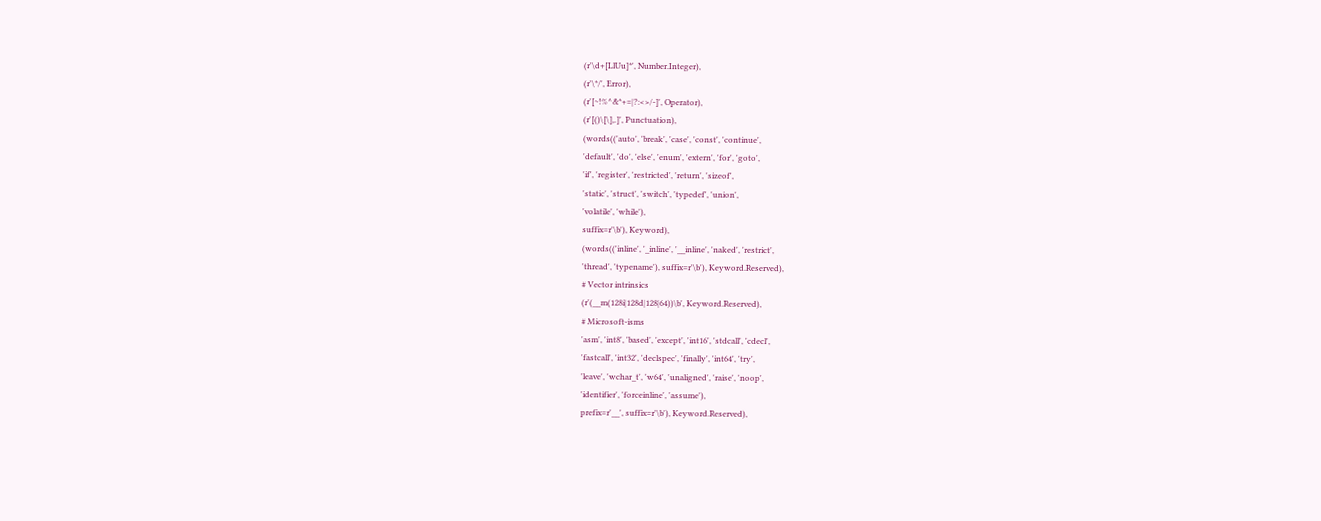(r'\d+[LlUu]*', Number.Integer),
(r'\*/', Error),
(r'[~!%^&*+=|?:<>/-]', Operator),
(r'[()\[\],.]', Punctuation),
(words(('auto', 'break', 'case', 'const', 'continue',
'default', 'do', 'else', 'enum', 'extern', 'for', 'goto',
'if', 'register', 'restricted', 'return', 'sizeof',
'static', 'struct', 'switch', 'typedef', 'union',
'volatile', 'while'),
suffix=r'\b'), Keyword),
(words(('inline', '_inline', '__inline', 'naked', 'restrict',
'thread', 'typename'), suffix=r'\b'), Keyword.Reserved),
# Vector intrinsics
(r'(__m(128i|128d|128|64))\b', Keyword.Reserved),
# Microsoft-isms
'asm', 'int8', 'based', 'except', 'int16', 'stdcall', 'cdecl',
'fastcall', 'int32', 'declspec', 'finally', 'int64', 'try',
'leave', 'wchar_t', 'w64', 'unaligned', 'raise', 'noop',
'identifier', 'forceinline', 'assume'),
prefix=r'__', suffix=r'\b'), Keyword.Reserved),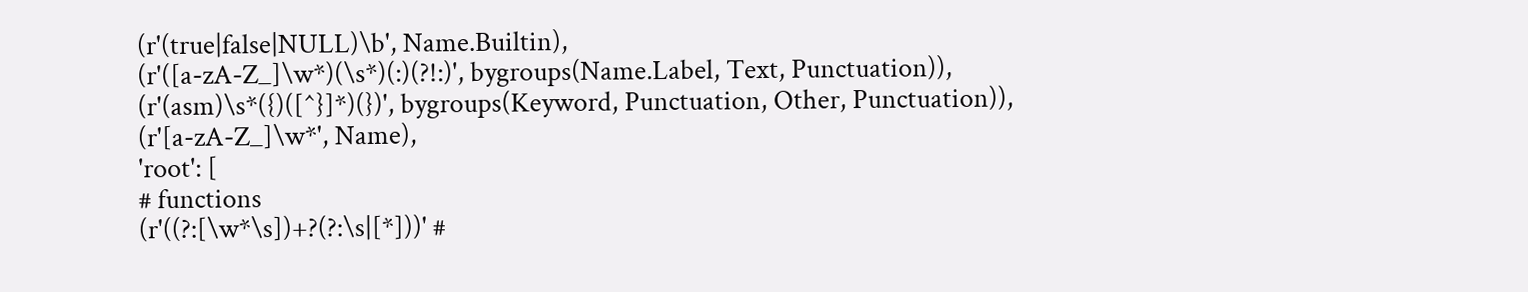(r'(true|false|NULL)\b', Name.Builtin),
(r'([a-zA-Z_]\w*)(\s*)(:)(?!:)', bygroups(Name.Label, Text, Punctuation)),
(r'(asm)\s*({)([^}]*)(})', bygroups(Keyword, Punctuation, Other, Punctuation)),
(r'[a-zA-Z_]\w*', Name),
'root': [
# functions
(r'((?:[\w*\s])+?(?:\s|[*]))' #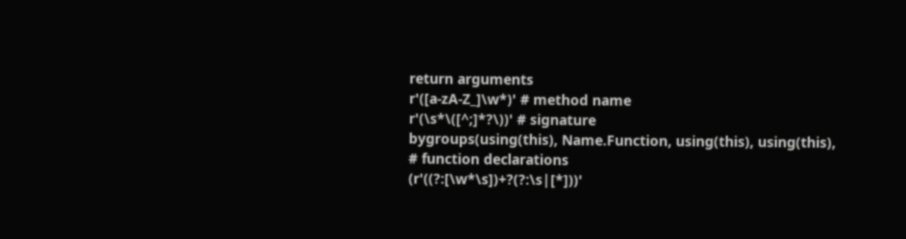return arguments
r'([a-zA-Z_]\w*)' # method name
r'(\s*\([^;]*?\))' # signature
bygroups(using(this), Name.Function, using(this), using(this),
# function declarations
(r'((?:[\w*\s])+?(?:\s|[*]))'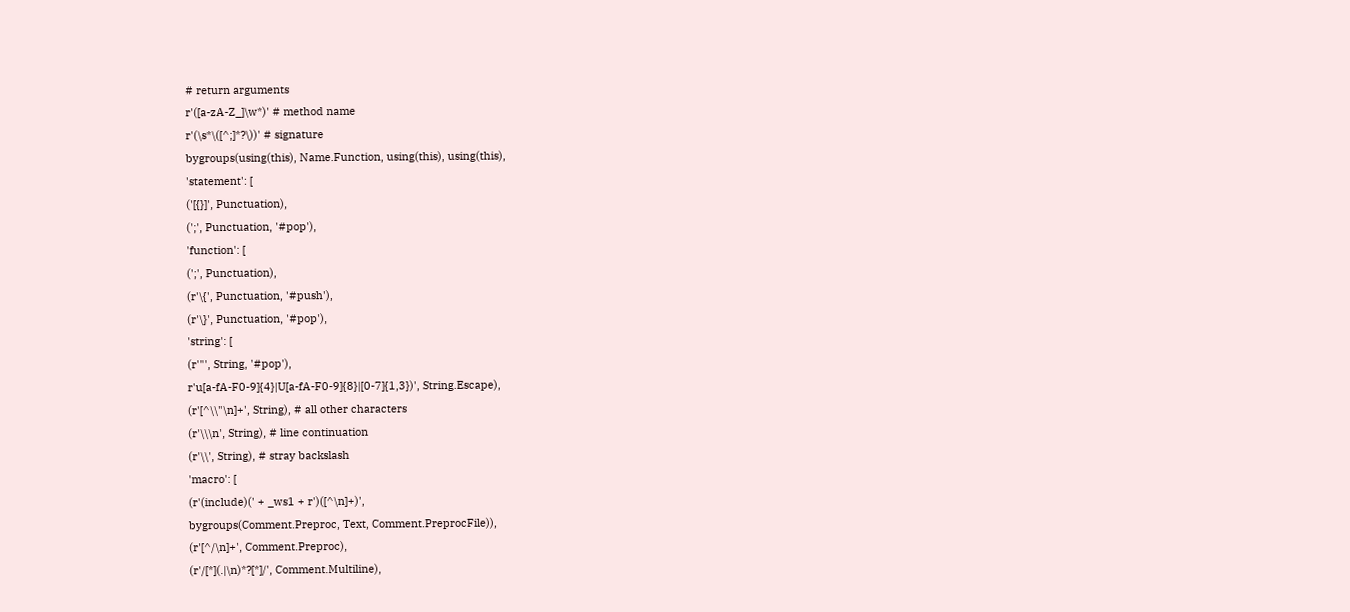# return arguments
r'([a-zA-Z_]\w*)' # method name
r'(\s*\([^;]*?\))' # signature
bygroups(using(this), Name.Function, using(this), using(this),
'statement': [
('[{}]', Punctuation),
(';', Punctuation, '#pop'),
'function': [
(';', Punctuation),
(r'\{', Punctuation, '#push'),
(r'\}', Punctuation, '#pop'),
'string': [
(r'"', String, '#pop'),
r'u[a-fA-F0-9]{4}|U[a-fA-F0-9]{8}|[0-7]{1,3})', String.Escape),
(r'[^\\"\n]+', String), # all other characters
(r'\\\n', String), # line continuation
(r'\\', String), # stray backslash
'macro': [
(r'(include)(' + _ws1 + r')([^\n]+)',
bygroups(Comment.Preproc, Text, Comment.PreprocFile)),
(r'[^/\n]+', Comment.Preproc),
(r'/[*](.|\n)*?[*]/', Comment.Multiline),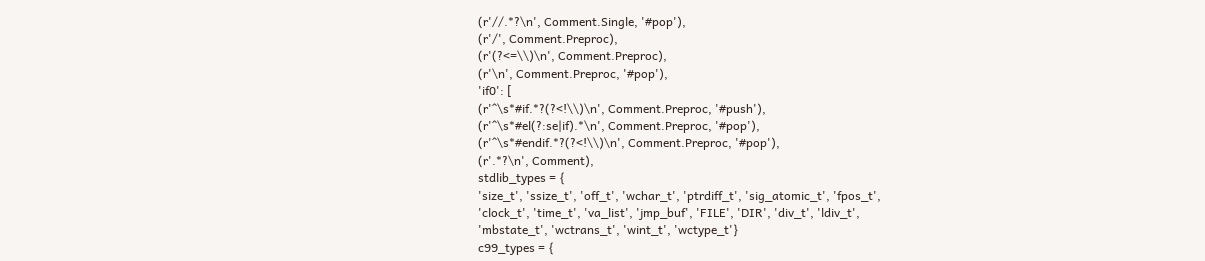(r'//.*?\n', Comment.Single, '#pop'),
(r'/', Comment.Preproc),
(r'(?<=\\)\n', Comment.Preproc),
(r'\n', Comment.Preproc, '#pop'),
'if0': [
(r'^\s*#if.*?(?<!\\)\n', Comment.Preproc, '#push'),
(r'^\s*#el(?:se|if).*\n', Comment.Preproc, '#pop'),
(r'^\s*#endif.*?(?<!\\)\n', Comment.Preproc, '#pop'),
(r'.*?\n', Comment),
stdlib_types = {
'size_t', 'ssize_t', 'off_t', 'wchar_t', 'ptrdiff_t', 'sig_atomic_t', 'fpos_t',
'clock_t', 'time_t', 'va_list', 'jmp_buf', 'FILE', 'DIR', 'div_t', 'ldiv_t',
'mbstate_t', 'wctrans_t', 'wint_t', 'wctype_t'}
c99_types = {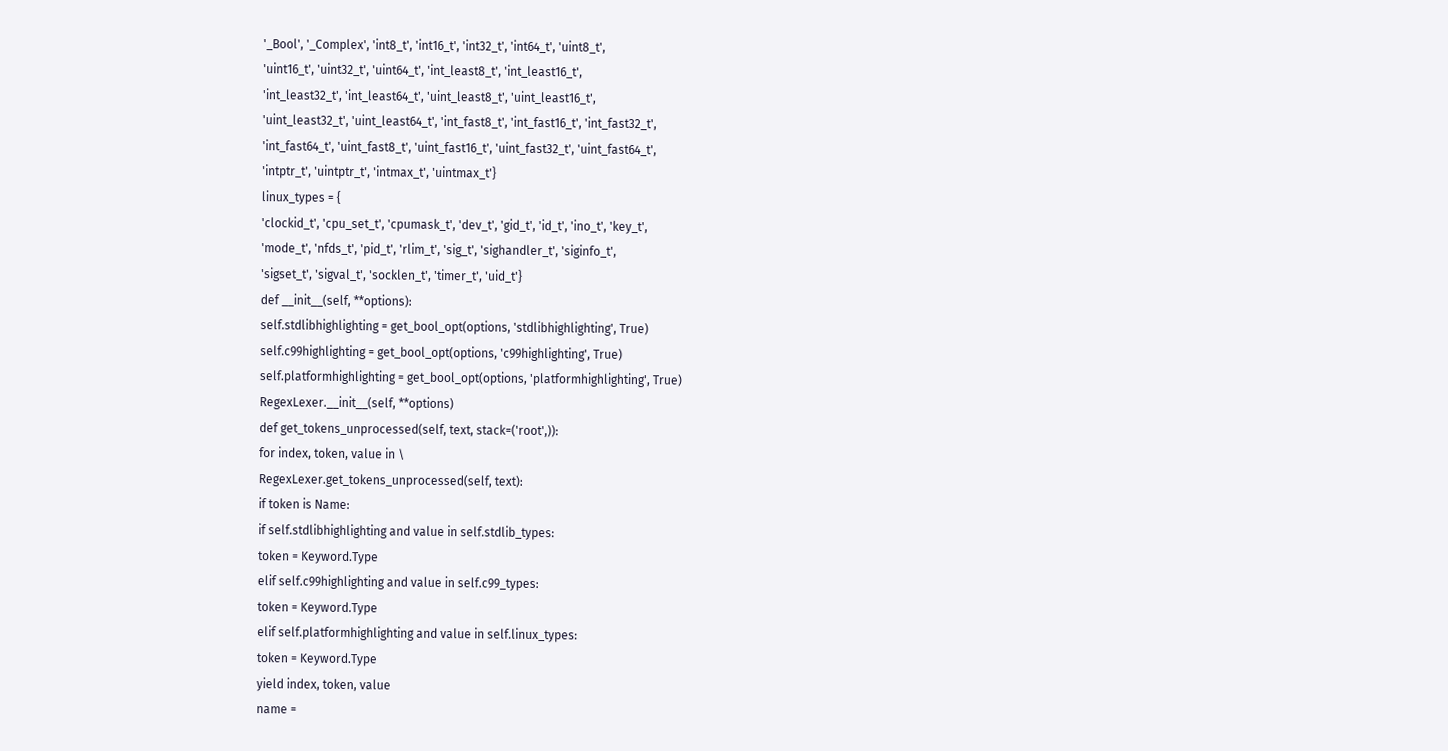'_Bool', '_Complex', 'int8_t', 'int16_t', 'int32_t', 'int64_t', 'uint8_t',
'uint16_t', 'uint32_t', 'uint64_t', 'int_least8_t', 'int_least16_t',
'int_least32_t', 'int_least64_t', 'uint_least8_t', 'uint_least16_t',
'uint_least32_t', 'uint_least64_t', 'int_fast8_t', 'int_fast16_t', 'int_fast32_t',
'int_fast64_t', 'uint_fast8_t', 'uint_fast16_t', 'uint_fast32_t', 'uint_fast64_t',
'intptr_t', 'uintptr_t', 'intmax_t', 'uintmax_t'}
linux_types = {
'clockid_t', 'cpu_set_t', 'cpumask_t', 'dev_t', 'gid_t', 'id_t', 'ino_t', 'key_t',
'mode_t', 'nfds_t', 'pid_t', 'rlim_t', 'sig_t', 'sighandler_t', 'siginfo_t',
'sigset_t', 'sigval_t', 'socklen_t', 'timer_t', 'uid_t'}
def __init__(self, **options):
self.stdlibhighlighting = get_bool_opt(options, 'stdlibhighlighting', True)
self.c99highlighting = get_bool_opt(options, 'c99highlighting', True)
self.platformhighlighting = get_bool_opt(options, 'platformhighlighting', True)
RegexLexer.__init__(self, **options)
def get_tokens_unprocessed(self, text, stack=('root',)):
for index, token, value in \
RegexLexer.get_tokens_unprocessed(self, text):
if token is Name:
if self.stdlibhighlighting and value in self.stdlib_types:
token = Keyword.Type
elif self.c99highlighting and value in self.c99_types:
token = Keyword.Type
elif self.platformhighlighting and value in self.linux_types:
token = Keyword.Type
yield index, token, value
name =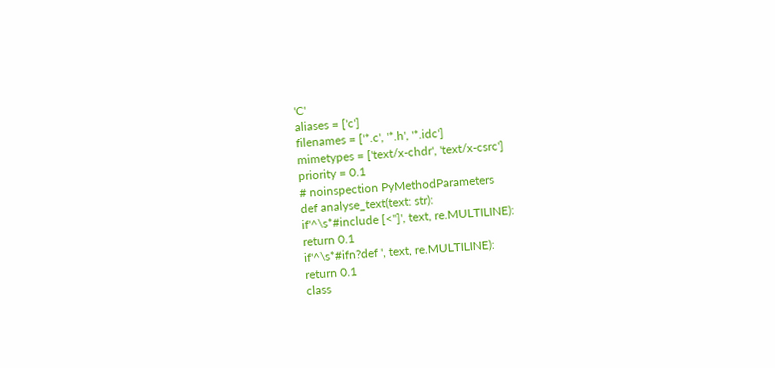'C'
aliases = ['c']
filenames = ['*.c', '*.h', '*.idc']
mimetypes = ['text/x-chdr', 'text/x-csrc']
priority = 0.1
# noinspection PyMethodParameters
def analyse_text(text: str):
if'^\s*#include [<"]', text, re.MULTILINE):
return 0.1
if'^\s*#ifn?def ', text, re.MULTILINE):
return 0.1
class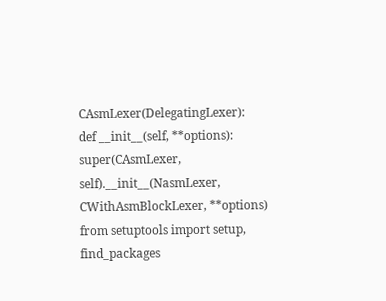CAsmLexer(DelegatingLexer):
def __init__(self, **options):
super(CAsmLexer, self).__init__(NasmLexer, CWithAsmBlockLexer, **options)
from setuptools import setup, find_packages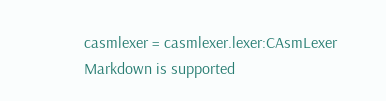casmlexer = casmlexer.lexer:CAsmLexer
Markdown is supported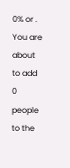0% or .
You are about to add 0 people to the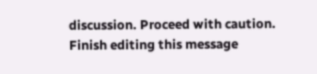discussion. Proceed with caution.
Finish editing this message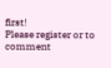first!
Please register or to comment